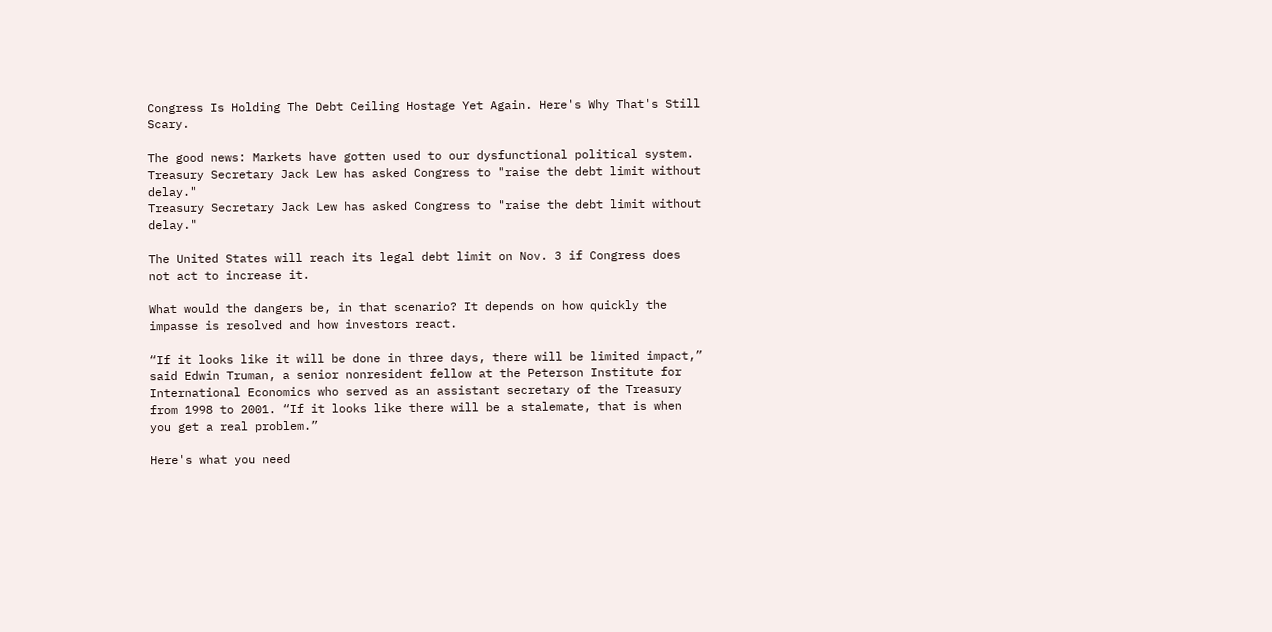Congress Is Holding The Debt Ceiling Hostage Yet Again. Here's Why That's Still Scary.

The good news: Markets have gotten used to our dysfunctional political system.
Treasury Secretary Jack Lew has asked Congress to "raise the debt limit without delay."
Treasury Secretary Jack Lew has asked Congress to "raise the debt limit without delay."

The United States will reach its legal debt limit on Nov. 3 if Congress does not act to increase it.

What would the dangers be, in that scenario? It depends on how quickly the impasse is resolved and how investors react.

“If it looks like it will be done in three days, there will be limited impact,” said Edwin Truman, a senior nonresident fellow at the Peterson Institute for International Economics who served as an assistant secretary of the Treasury from 1998 to 2001. “If it looks like there will be a stalemate, that is when you get a real problem.”

Here's what you need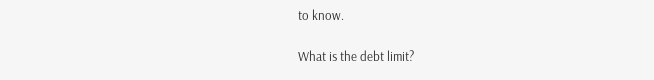to know.

What is the debt limit?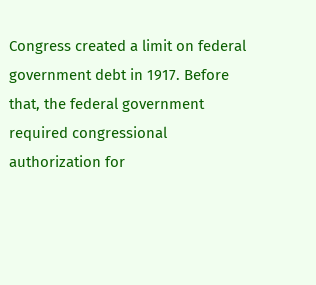Congress created a limit on federal government debt in 1917. Before that, the federal government required congressional authorization for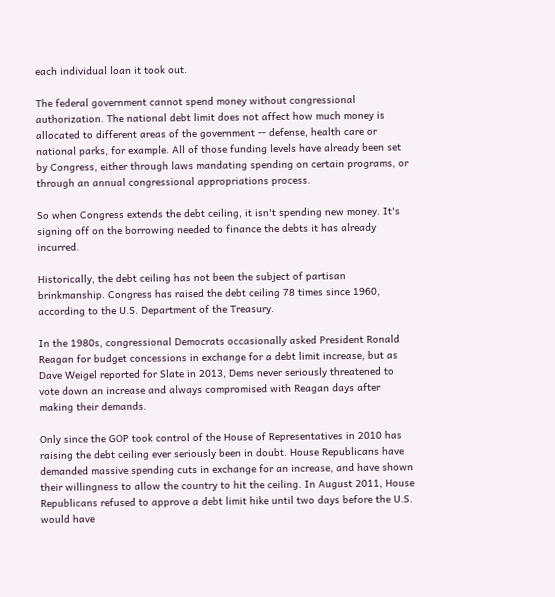each individual loan it took out.

The federal government cannot spend money without congressional authorization. The national debt limit does not affect how much money is allocated to different areas of the government -- defense, health care or national parks, for example. All of those funding levels have already been set by Congress, either through laws mandating spending on certain programs, or through an annual congressional appropriations process.

So when Congress extends the debt ceiling, it isn't spending new money. It's signing off on the borrowing needed to finance the debts it has already incurred.

Historically, the debt ceiling has not been the subject of partisan brinkmanship. Congress has raised the debt ceiling 78 times since 1960, according to the U.S. Department of the Treasury.

In the 1980s, congressional Democrats occasionally asked President Ronald Reagan for budget concessions in exchange for a debt limit increase, but as Dave Weigel reported for Slate in 2013, Dems never seriously threatened to vote down an increase and always compromised with Reagan days after making their demands.

Only since the GOP took control of the House of Representatives in 2010 has raising the debt ceiling ever seriously been in doubt. House Republicans have demanded massive spending cuts in exchange for an increase, and have shown their willingness to allow the country to hit the ceiling. In August 2011, House Republicans refused to approve a debt limit hike until two days before the U.S. would have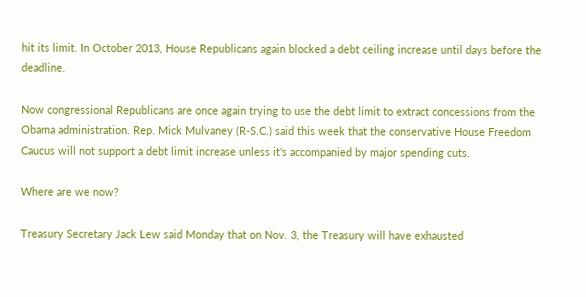hit its limit. In October 2013, House Republicans again blocked a debt ceiling increase until days before the deadline.

Now congressional Republicans are once again trying to use the debt limit to extract concessions from the Obama administration. Rep. Mick Mulvaney (R-S.C.) said this week that the conservative House Freedom Caucus will not support a debt limit increase unless it's accompanied by major spending cuts.

Where are we now?

Treasury Secretary Jack Lew said Monday that on Nov. 3, the Treasury will have exhausted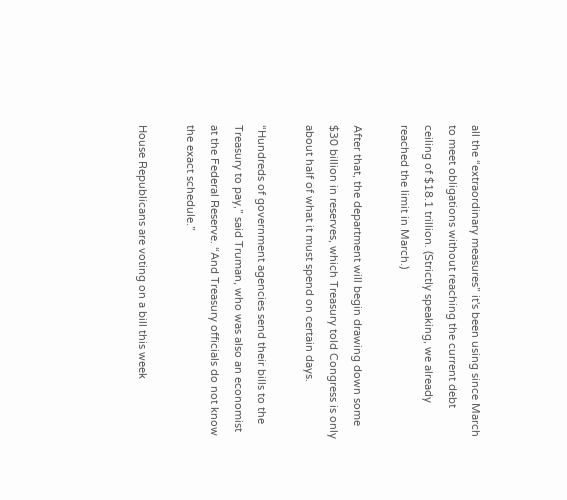all the “extraordinary measures” it's been using since March to meet obligations without reaching the current debt ceiling of $18.1 trillion. (Strictly speaking, we already reached the limit in March.)

After that, the department will begin drawing down some $30 billion in reserves, which Treasury told Congress is only about half of what it must spend on certain days.

“Hundreds of government agencies send their bills to the Treasury to pay,” said Truman, who was also an economist at the Federal Reserve. “And Treasury officials do not know the exact schedule.”

House Republicans are voting on a bill this week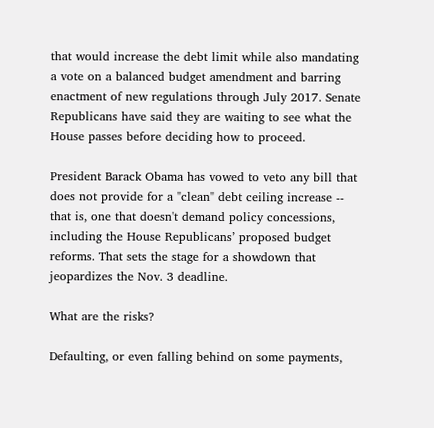that would increase the debt limit while also mandating a vote on a balanced budget amendment and barring enactment of new regulations through July 2017. Senate Republicans have said they are waiting to see what the House passes before deciding how to proceed.

President Barack Obama has vowed to veto any bill that does not provide for a "clean" debt ceiling increase -- that is, one that doesn't demand policy concessions, including the House Republicans’ proposed budget reforms. That sets the stage for a showdown that jeopardizes the Nov. 3 deadline.

What are the risks?

Defaulting, or even falling behind on some payments,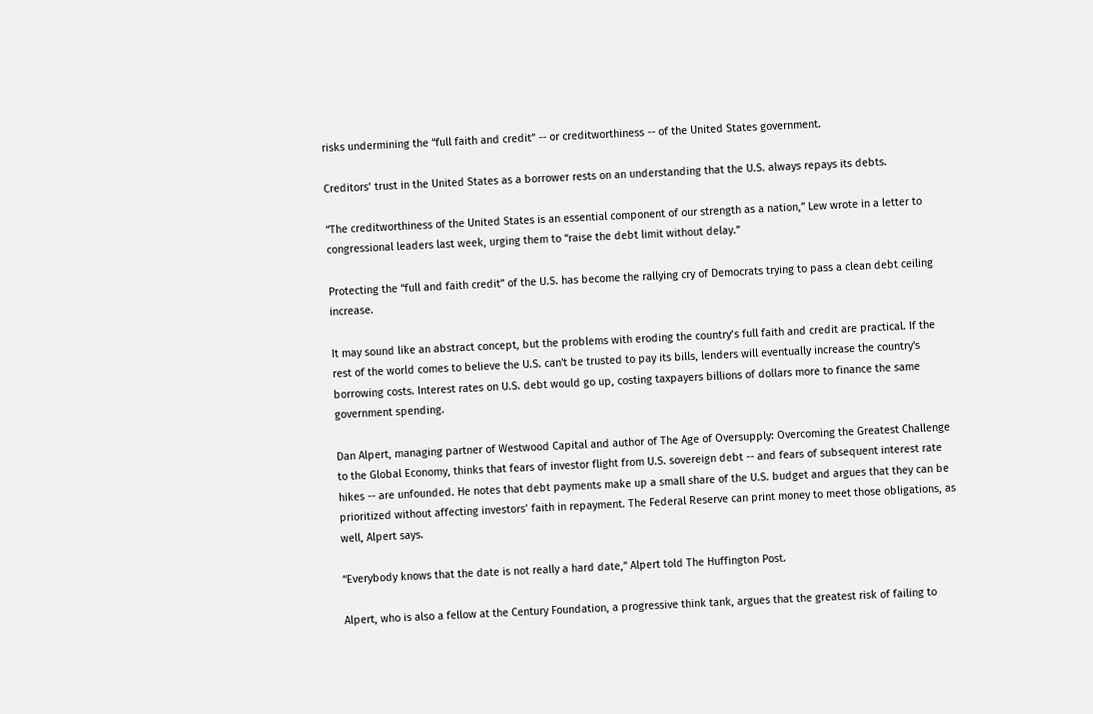risks undermining the “full faith and credit” -- or creditworthiness -- of the United States government.

Creditors’ trust in the United States as a borrower rests on an understanding that the U.S. always repays its debts.

“The creditworthiness of the United States is an essential component of our strength as a nation,” Lew wrote in a letter to congressional leaders last week, urging them to “raise the debt limit without delay.”

Protecting the “full and faith credit” of the U.S. has become the rallying cry of Democrats trying to pass a clean debt ceiling increase.

It may sound like an abstract concept, but the problems with eroding the country’s full faith and credit are practical. If the rest of the world comes to believe the U.S. can't be trusted to pay its bills, lenders will eventually increase the country's borrowing costs. Interest rates on U.S. debt would go up, costing taxpayers billions of dollars more to finance the same government spending.

Dan Alpert, managing partner of Westwood Capital and author of The Age of Oversupply: Overcoming the Greatest Challenge to the Global Economy, thinks that fears of investor flight from U.S. sovereign debt -- and fears of subsequent interest rate hikes -- are unfounded. He notes that debt payments make up a small share of the U.S. budget and argues that they can be prioritized without affecting investors’ faith in repayment. The Federal Reserve can print money to meet those obligations, as well, Alpert says.

“Everybody knows that the date is not really a hard date,” Alpert told The Huffington Post.

Alpert, who is also a fellow at the Century Foundation, a progressive think tank, argues that the greatest risk of failing to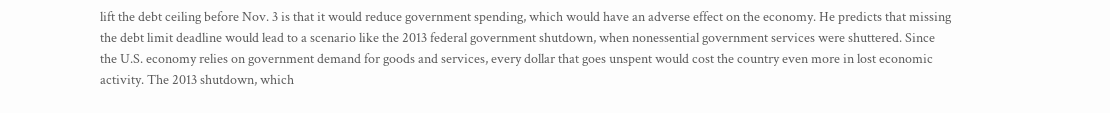lift the debt ceiling before Nov. 3 is that it would reduce government spending, which would have an adverse effect on the economy. He predicts that missing the debt limit deadline would lead to a scenario like the 2013 federal government shutdown, when nonessential government services were shuttered. Since the U.S. economy relies on government demand for goods and services, every dollar that goes unspent would cost the country even more in lost economic activity. The 2013 shutdown, which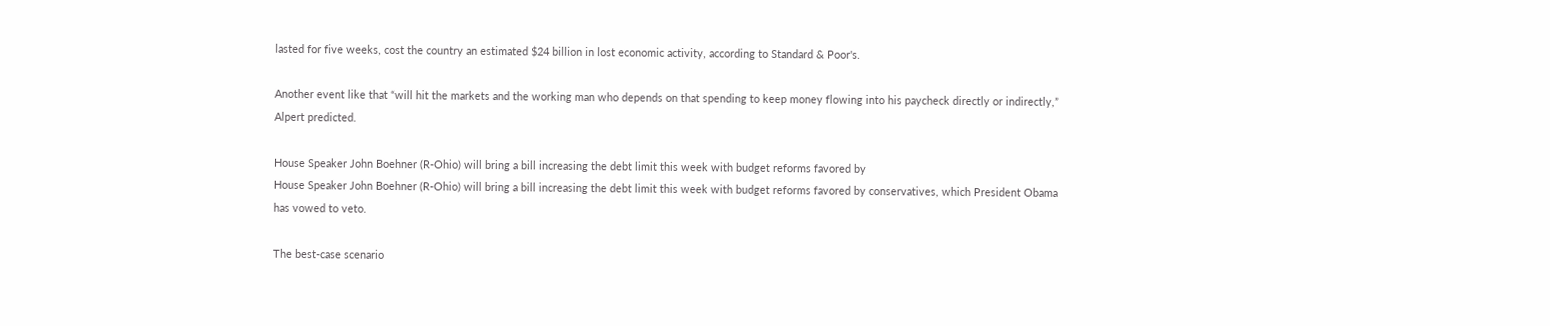lasted for five weeks, cost the country an estimated $24 billion in lost economic activity, according to Standard & Poor's.

Another event like that “will hit the markets and the working man who depends on that spending to keep money flowing into his paycheck directly or indirectly,” Alpert predicted.

House Speaker John Boehner (R-Ohio) will bring a bill increasing the debt limit this week with budget reforms favored by
House Speaker John Boehner (R-Ohio) will bring a bill increasing the debt limit this week with budget reforms favored by conservatives, which President Obama has vowed to veto.

The best-case scenario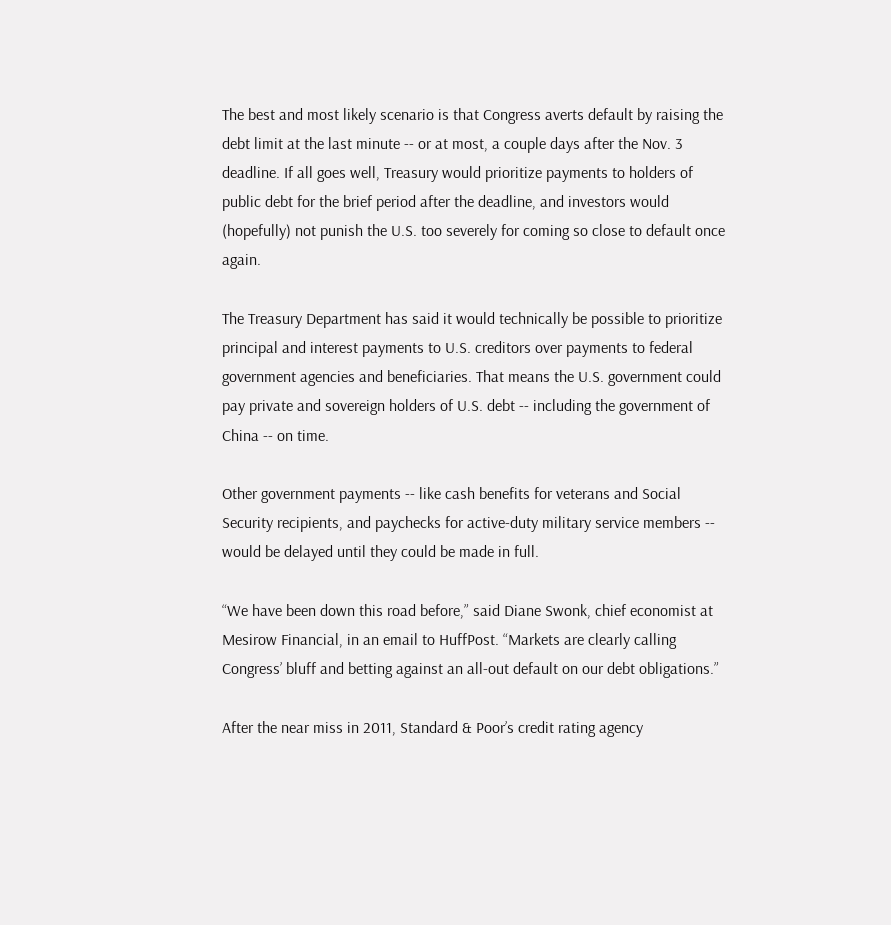The best and most likely scenario is that Congress averts default by raising the debt limit at the last minute -- or at most, a couple days after the Nov. 3 deadline. If all goes well, Treasury would prioritize payments to holders of public debt for the brief period after the deadline, and investors would (hopefully) not punish the U.S. too severely for coming so close to default once again.

The Treasury Department has said it would technically be possible to prioritize principal and interest payments to U.S. creditors over payments to federal government agencies and beneficiaries. That means the U.S. government could pay private and sovereign holders of U.S. debt -- including the government of China -- on time.

Other government payments -- like cash benefits for veterans and Social Security recipients, and paychecks for active-duty military service members -- would be delayed until they could be made in full.

“We have been down this road before,” said Diane Swonk, chief economist at Mesirow Financial, in an email to HuffPost. “Markets are clearly calling Congress’ bluff and betting against an all-out default on our debt obligations.”

After the near miss in 2011, Standard & Poor’s credit rating agency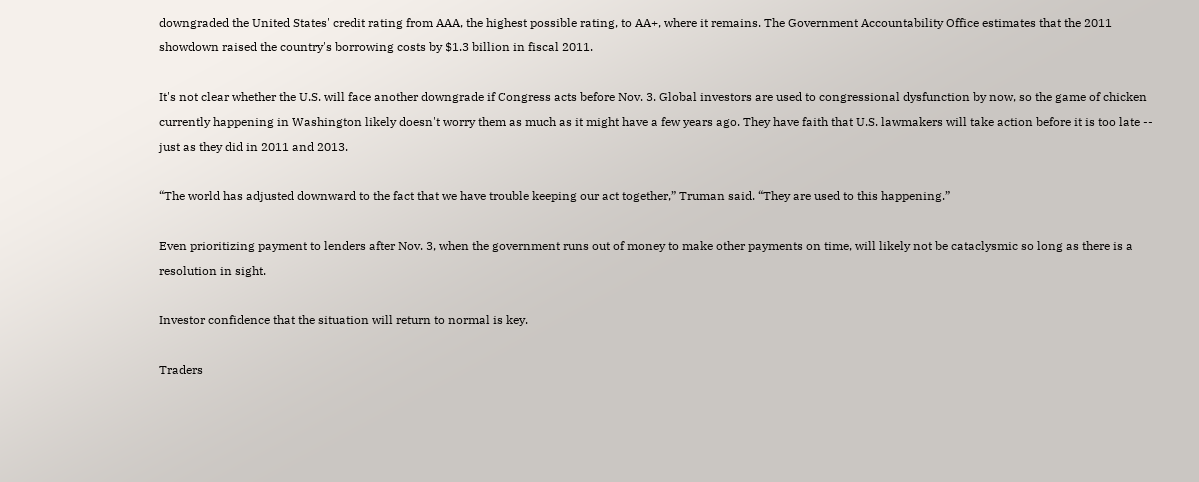downgraded the United States' credit rating from AAA, the highest possible rating, to AA+, where it remains. The Government Accountability Office estimates that the 2011 showdown raised the country's borrowing costs by $1.3 billion in fiscal 2011.

It's not clear whether the U.S. will face another downgrade if Congress acts before Nov. 3. Global investors are used to congressional dysfunction by now, so the game of chicken currently happening in Washington likely doesn't worry them as much as it might have a few years ago. They have faith that U.S. lawmakers will take action before it is too late -- just as they did in 2011 and 2013.

“The world has adjusted downward to the fact that we have trouble keeping our act together,” Truman said. “They are used to this happening.”

Even prioritizing payment to lenders after Nov. 3, when the government runs out of money to make other payments on time, will likely not be cataclysmic so long as there is a resolution in sight.

Investor confidence that the situation will return to normal is key.

Traders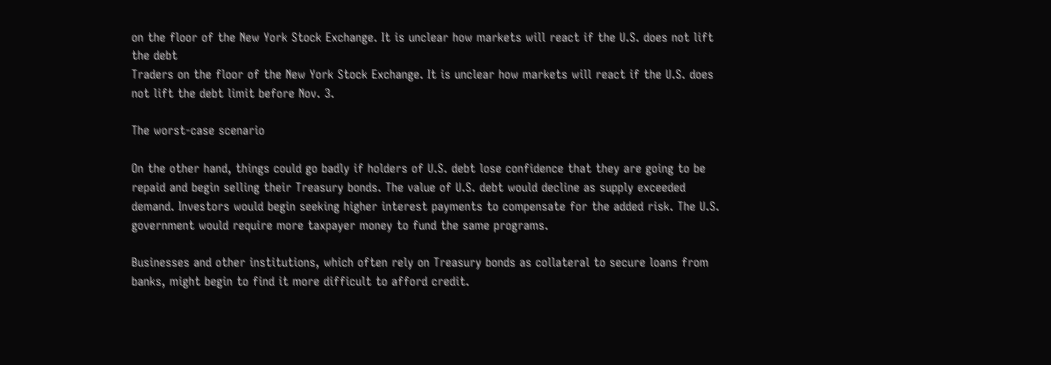on the floor of the New York Stock Exchange. It is unclear how markets will react if the U.S. does not lift the debt
Traders on the floor of the New York Stock Exchange. It is unclear how markets will react if the U.S. does not lift the debt limit before Nov. 3.

The worst-case scenario

On the other hand, things could go badly if holders of U.S. debt lose confidence that they are going to be repaid and begin selling their Treasury bonds. The value of U.S. debt would decline as supply exceeded demand. Investors would begin seeking higher interest payments to compensate for the added risk. The U.S. government would require more taxpayer money to fund the same programs.

Businesses and other institutions, which often rely on Treasury bonds as collateral to secure loans from banks, might begin to find it more difficult to afford credit.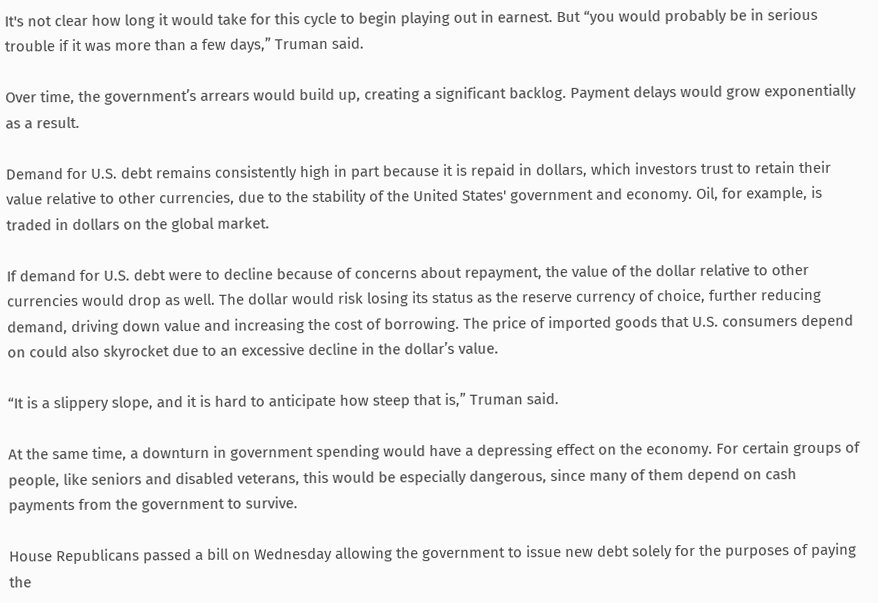It's not clear how long it would take for this cycle to begin playing out in earnest. But “you would probably be in serious trouble if it was more than a few days,” Truman said.

Over time, the government’s arrears would build up, creating a significant backlog. Payment delays would grow exponentially as a result.

Demand for U.S. debt remains consistently high in part because it is repaid in dollars, which investors trust to retain their value relative to other currencies, due to the stability of the United States' government and economy. Oil, for example, is traded in dollars on the global market.

If demand for U.S. debt were to decline because of concerns about repayment, the value of the dollar relative to other currencies would drop as well. The dollar would risk losing its status as the reserve currency of choice, further reducing demand, driving down value and increasing the cost of borrowing. The price of imported goods that U.S. consumers depend on could also skyrocket due to an excessive decline in the dollar’s value.

“It is a slippery slope, and it is hard to anticipate how steep that is,” Truman said.

At the same time, a downturn in government spending would have a depressing effect on the economy. For certain groups of people, like seniors and disabled veterans, this would be especially dangerous, since many of them depend on cash payments from the government to survive.

House Republicans passed a bill on Wednesday allowing the government to issue new debt solely for the purposes of paying the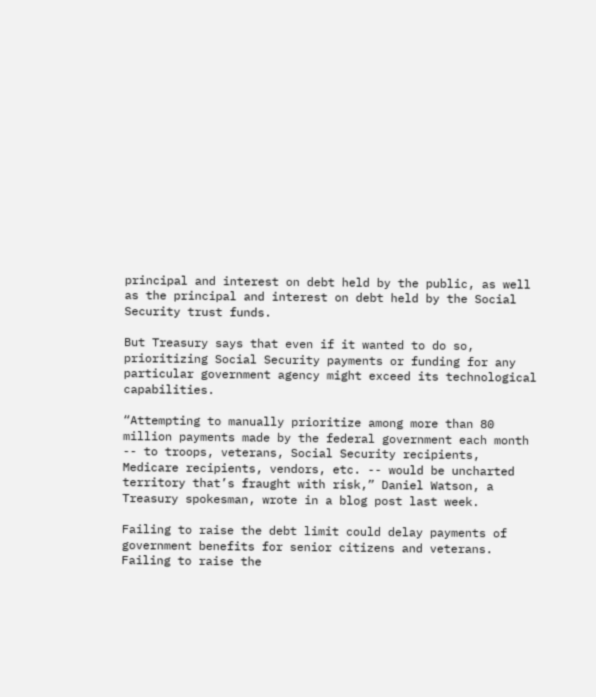principal and interest on debt held by the public, as well as the principal and interest on debt held by the Social Security trust funds.

But Treasury says that even if it wanted to do so, prioritizing Social Security payments or funding for any particular government agency might exceed its technological capabilities.

“Attempting to manually prioritize among more than 80 million payments made by the federal government each month -- to troops, veterans, Social Security recipients, Medicare recipients, vendors, etc. -- would be uncharted territory that’s fraught with risk,” Daniel Watson, a Treasury spokesman, wrote in a blog post last week.

Failing to raise the debt limit could delay payments of government benefits for senior citizens and veterans.
Failing to raise the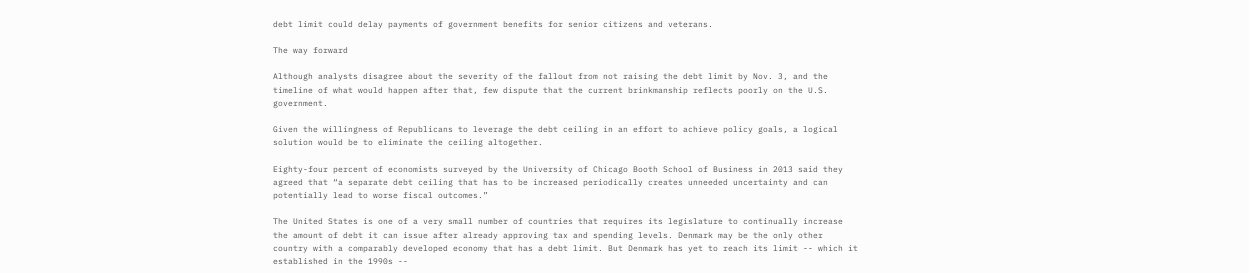debt limit could delay payments of government benefits for senior citizens and veterans.

The way forward

Although analysts disagree about the severity of the fallout from not raising the debt limit by Nov. 3, and the timeline of what would happen after that, few dispute that the current brinkmanship reflects poorly on the U.S. government.

Given the willingness of Republicans to leverage the debt ceiling in an effort to achieve policy goals, a logical solution would be to eliminate the ceiling altogether.

Eighty-four percent of economists surveyed by the University of Chicago Booth School of Business in 2013 said they agreed that “a separate debt ceiling that has to be increased periodically creates unneeded uncertainty and can potentially lead to worse fiscal outcomes.”

The United States is one of a very small number of countries that requires its legislature to continually increase the amount of debt it can issue after already approving tax and spending levels. Denmark may be the only other country with a comparably developed economy that has a debt limit. But Denmark has yet to reach its limit -- which it established in the 1990s --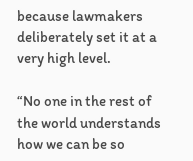because lawmakers deliberately set it at a very high level.

“No one in the rest of the world understands how we can be so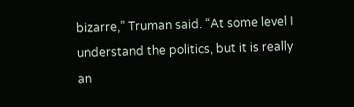bizarre,” Truman said. “At some level I understand the politics, but it is really an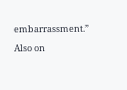embarrassment.”

Also on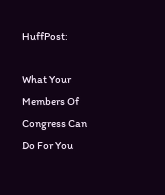HuffPost:

What Your Members Of Congress Can Do For You